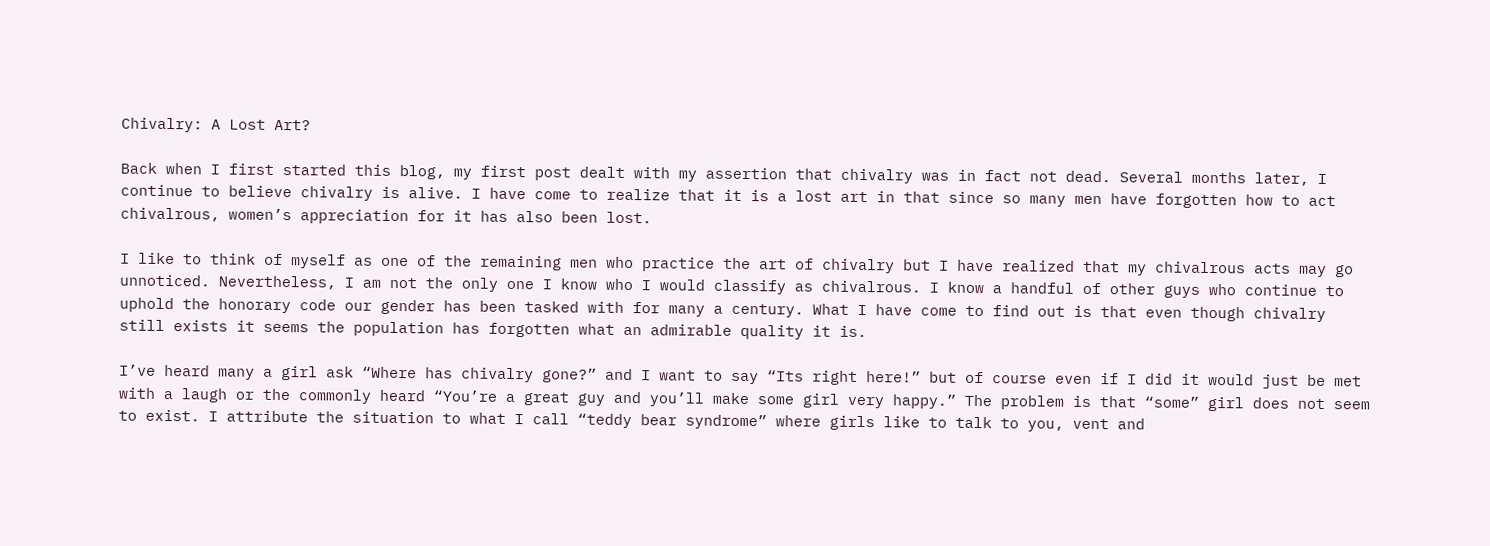Chivalry: A Lost Art?

Back when I first started this blog, my first post dealt with my assertion that chivalry was in fact not dead. Several months later, I continue to believe chivalry is alive. I have come to realize that it is a lost art in that since so many men have forgotten how to act chivalrous, women’s appreciation for it has also been lost.

I like to think of myself as one of the remaining men who practice the art of chivalry but I have realized that my chivalrous acts may go unnoticed. Nevertheless, I am not the only one I know who I would classify as chivalrous. I know a handful of other guys who continue to uphold the honorary code our gender has been tasked with for many a century. What I have come to find out is that even though chivalry still exists it seems the population has forgotten what an admirable quality it is.

I’ve heard many a girl ask “Where has chivalry gone?” and I want to say “Its right here!” but of course even if I did it would just be met with a laugh or the commonly heard “You’re a great guy and you’ll make some girl very happy.” The problem is that “some” girl does not seem to exist. I attribute the situation to what I call “teddy bear syndrome” where girls like to talk to you, vent and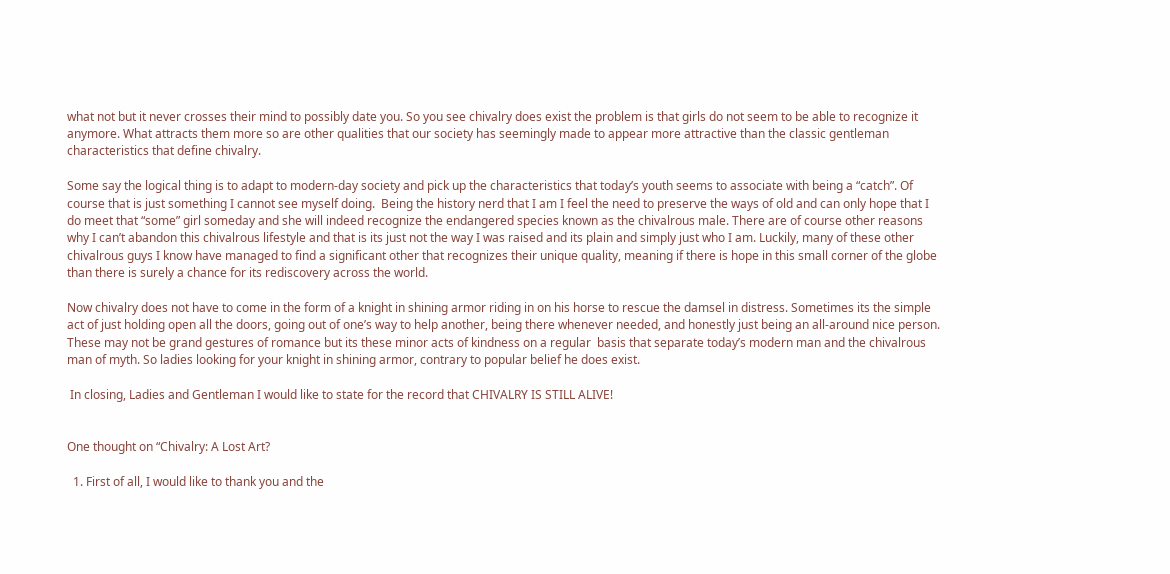what not but it never crosses their mind to possibly date you. So you see chivalry does exist the problem is that girls do not seem to be able to recognize it anymore. What attracts them more so are other qualities that our society has seemingly made to appear more attractive than the classic gentleman characteristics that define chivalry.

Some say the logical thing is to adapt to modern-day society and pick up the characteristics that today’s youth seems to associate with being a “catch”. Of course that is just something I cannot see myself doing.  Being the history nerd that I am I feel the need to preserve the ways of old and can only hope that I do meet that “some” girl someday and she will indeed recognize the endangered species known as the chivalrous male. There are of course other reasons why I can’t abandon this chivalrous lifestyle and that is its just not the way I was raised and its plain and simply just who I am. Luckily, many of these other chivalrous guys I know have managed to find a significant other that recognizes their unique quality, meaning if there is hope in this small corner of the globe than there is surely a chance for its rediscovery across the world.

Now chivalry does not have to come in the form of a knight in shining armor riding in on his horse to rescue the damsel in distress. Sometimes its the simple act of just holding open all the doors, going out of one’s way to help another, being there whenever needed, and honestly just being an all-around nice person. These may not be grand gestures of romance but its these minor acts of kindness on a regular  basis that separate today’s modern man and the chivalrous man of myth. So ladies looking for your knight in shining armor, contrary to popular belief he does exist.

 In closing, Ladies and Gentleman I would like to state for the record that CHIVALRY IS STILL ALIVE!


One thought on “Chivalry: A Lost Art?

  1. First of all, I would like to thank you and the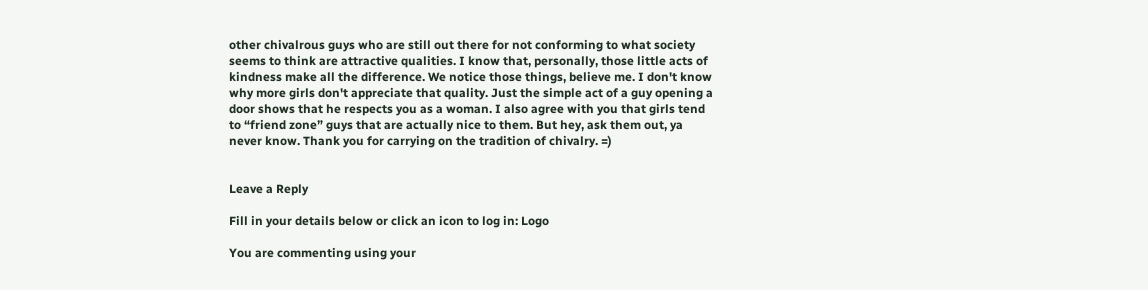other chivalrous guys who are still out there for not conforming to what society seems to think are attractive qualities. I know that, personally, those little acts of kindness make all the difference. We notice those things, believe me. I don't know why more girls don't appreciate that quality. Just the simple act of a guy opening a door shows that he respects you as a woman. I also agree with you that girls tend to “friend zone” guys that are actually nice to them. But hey, ask them out, ya never know. Thank you for carrying on the tradition of chivalry. =)


Leave a Reply

Fill in your details below or click an icon to log in: Logo

You are commenting using your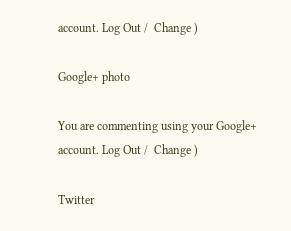account. Log Out /  Change )

Google+ photo

You are commenting using your Google+ account. Log Out /  Change )

Twitter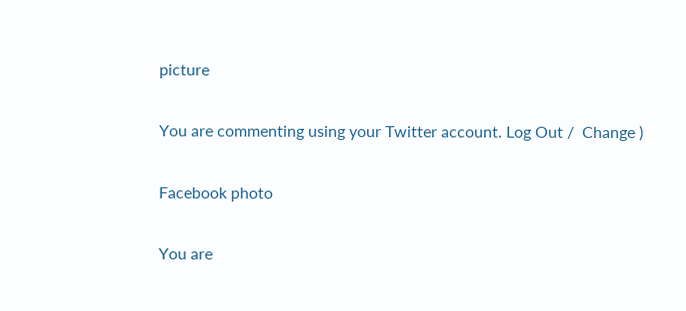picture

You are commenting using your Twitter account. Log Out /  Change )

Facebook photo

You are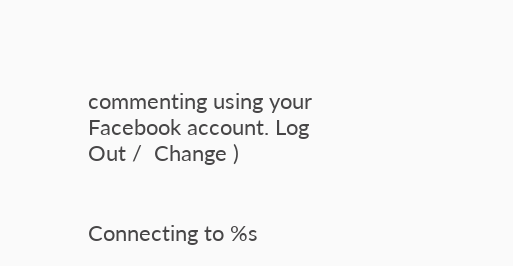commenting using your Facebook account. Log Out /  Change )


Connecting to %s